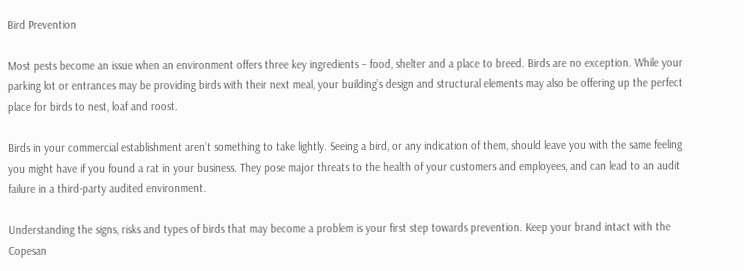Bird Prevention

Most pests become an issue when an environment offers three key ingredients – food, shelter and a place to breed. Birds are no exception. While your parking lot or entrances may be providing birds with their next meal, your building’s design and structural elements may also be offering up the perfect place for birds to nest, loaf and roost.

Birds in your commercial establishment aren’t something to take lightly. Seeing a bird, or any indication of them, should leave you with the same feeling you might have if you found a rat in your business. They pose major threats to the health of your customers and employees, and can lead to an audit failure in a third-party audited environment.

Understanding the signs, risks and types of birds that may become a problem is your first step towards prevention. Keep your brand intact with the Copesan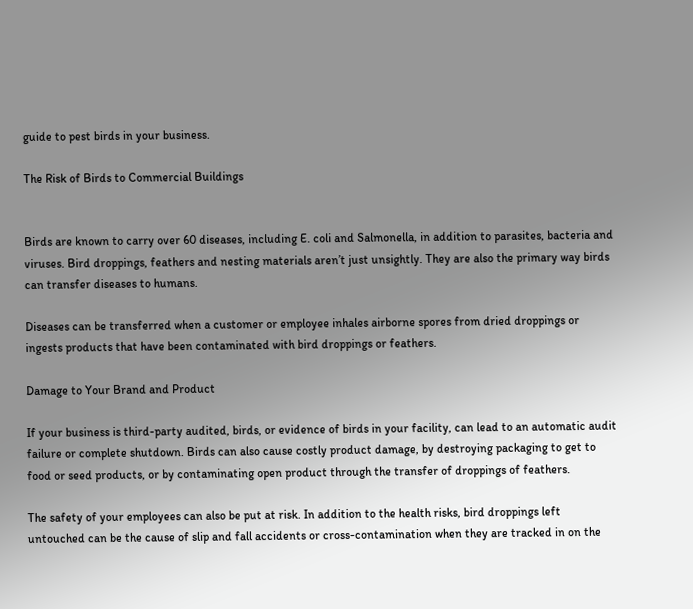guide to pest birds in your business.

The Risk of Birds to Commercial Buildings


Birds are known to carry over 60 diseases, including E. coli and Salmonella, in addition to parasites, bacteria and viruses. Bird droppings, feathers and nesting materials aren’t just unsightly. They are also the primary way birds can transfer diseases to humans.

Diseases can be transferred when a customer or employee inhales airborne spores from dried droppings or ingests products that have been contaminated with bird droppings or feathers.

Damage to Your Brand and Product

If your business is third-party audited, birds, or evidence of birds in your facility, can lead to an automatic audit failure or complete shutdown. Birds can also cause costly product damage, by destroying packaging to get to food or seed products, or by contaminating open product through the transfer of droppings of feathers.

The safety of your employees can also be put at risk. In addition to the health risks, bird droppings left untouched can be the cause of slip and fall accidents or cross-contamination when they are tracked in on the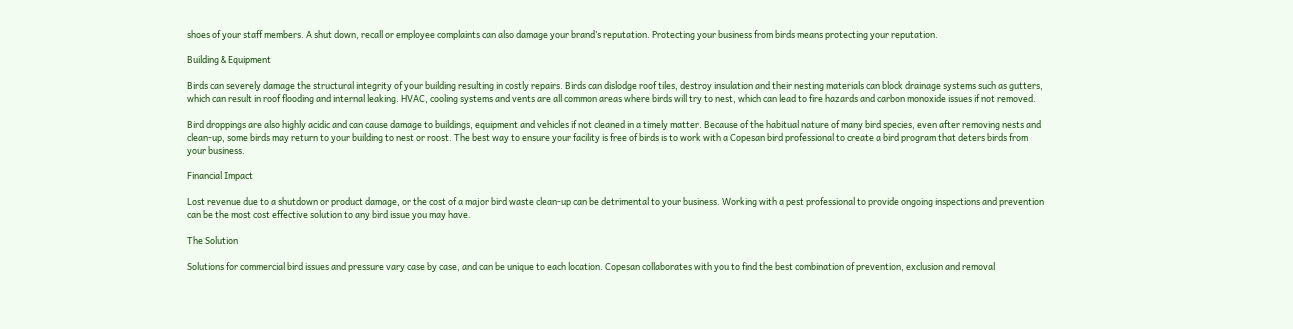shoes of your staff members. A shut down, recall or employee complaints can also damage your brand’s reputation. Protecting your business from birds means protecting your reputation.

Building & Equipment

Birds can severely damage the structural integrity of your building resulting in costly repairs. Birds can dislodge roof tiles, destroy insulation and their nesting materials can block drainage systems such as gutters, which can result in roof flooding and internal leaking. HVAC, cooling systems and vents are all common areas where birds will try to nest, which can lead to fire hazards and carbon monoxide issues if not removed.

Bird droppings are also highly acidic and can cause damage to buildings, equipment and vehicles if not cleaned in a timely matter. Because of the habitual nature of many bird species, even after removing nests and clean-up, some birds may return to your building to nest or roost. The best way to ensure your facility is free of birds is to work with a Copesan bird professional to create a bird program that deters birds from your business.

Financial Impact

Lost revenue due to a shutdown or product damage, or the cost of a major bird waste clean-up can be detrimental to your business. Working with a pest professional to provide ongoing inspections and prevention can be the most cost effective solution to any bird issue you may have.

The Solution

Solutions for commercial bird issues and pressure vary case by case, and can be unique to each location. Copesan collaborates with you to find the best combination of prevention, exclusion and removal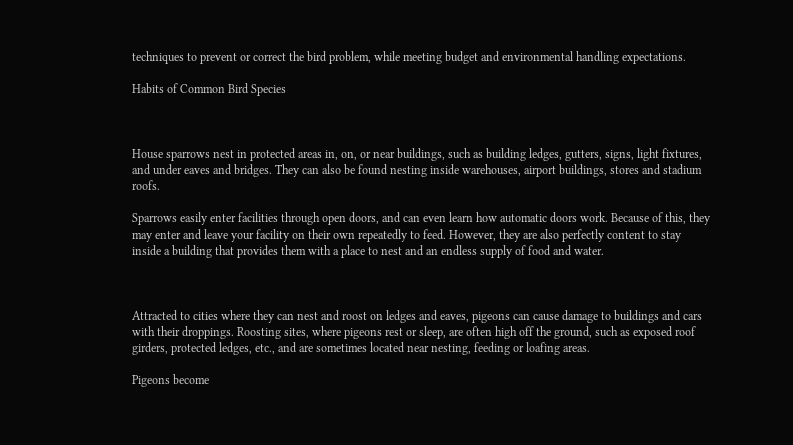techniques to prevent or correct the bird problem, while meeting budget and environmental handling expectations.

Habits of Common Bird Species



House sparrows nest in protected areas in, on, or near buildings, such as building ledges, gutters, signs, light fixtures, and under eaves and bridges. They can also be found nesting inside warehouses, airport buildings, stores and stadium roofs.

Sparrows easily enter facilities through open doors, and can even learn how automatic doors work. Because of this, they may enter and leave your facility on their own repeatedly to feed. However, they are also perfectly content to stay inside a building that provides them with a place to nest and an endless supply of food and water.



Attracted to cities where they can nest and roost on ledges and eaves, pigeons can cause damage to buildings and cars with their droppings. Roosting sites, where pigeons rest or sleep, are often high off the ground, such as exposed roof girders, protected ledges, etc., and are sometimes located near nesting, feeding or loafing areas.

Pigeons become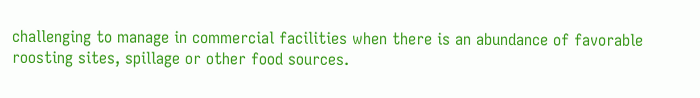challenging to manage in commercial facilities when there is an abundance of favorable roosting sites, spillage or other food sources.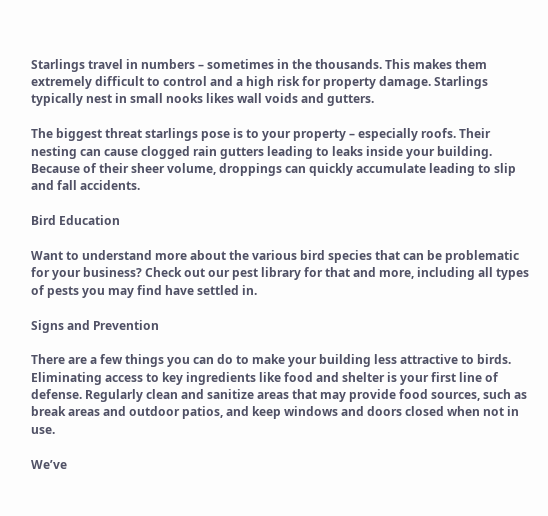Starlings travel in numbers – sometimes in the thousands. This makes them extremely difficult to control and a high risk for property damage. Starlings typically nest in small nooks likes wall voids and gutters.

The biggest threat starlings pose is to your property – especially roofs. Their nesting can cause clogged rain gutters leading to leaks inside your building. Because of their sheer volume, droppings can quickly accumulate leading to slip and fall accidents.

Bird Education

Want to understand more about the various bird species that can be problematic for your business? Check out our pest library for that and more, including all types of pests you may find have settled in.

Signs and Prevention

There are a few things you can do to make your building less attractive to birds. Eliminating access to key ingredients like food and shelter is your first line of defense. Regularly clean and sanitize areas that may provide food sources, such as break areas and outdoor patios, and keep windows and doors closed when not in use.

We’ve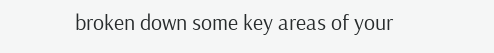broken down some key areas of your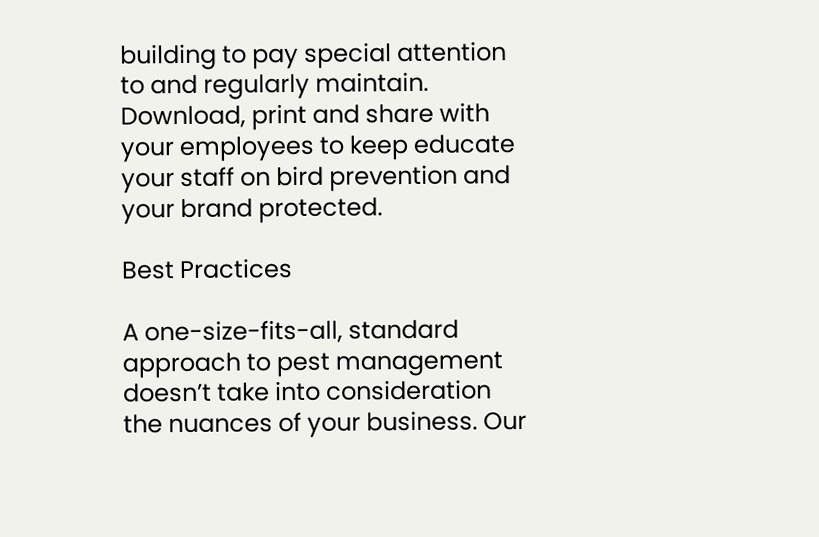building to pay special attention to and regularly maintain. Download, print and share with your employees to keep educate your staff on bird prevention and your brand protected.

Best Practices

A one-size-fits-all, standard approach to pest management doesn’t take into consideration the nuances of your business. Our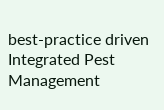best-practice driven Integrated Pest Management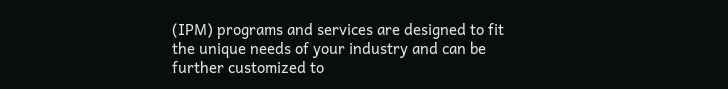(IPM) programs and services are designed to fit the unique needs of your industry and can be further customized to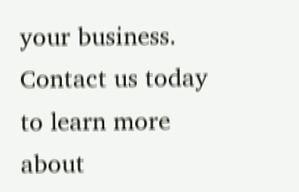your business. Contact us today to learn more about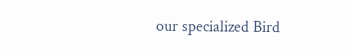our specialized Bird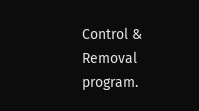Control & Removal program.